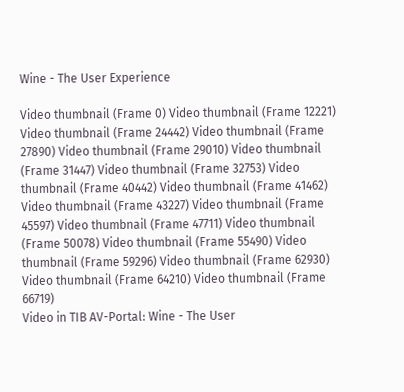Wine - The User Experience

Video thumbnail (Frame 0) Video thumbnail (Frame 12221) Video thumbnail (Frame 24442) Video thumbnail (Frame 27890) Video thumbnail (Frame 29010) Video thumbnail (Frame 31447) Video thumbnail (Frame 32753) Video thumbnail (Frame 40442) Video thumbnail (Frame 41462) Video thumbnail (Frame 43227) Video thumbnail (Frame 45597) Video thumbnail (Frame 47711) Video thumbnail (Frame 50078) Video thumbnail (Frame 55490) Video thumbnail (Frame 59296) Video thumbnail (Frame 62930) Video thumbnail (Frame 64210) Video thumbnail (Frame 66719)
Video in TIB AV-Portal: Wine - The User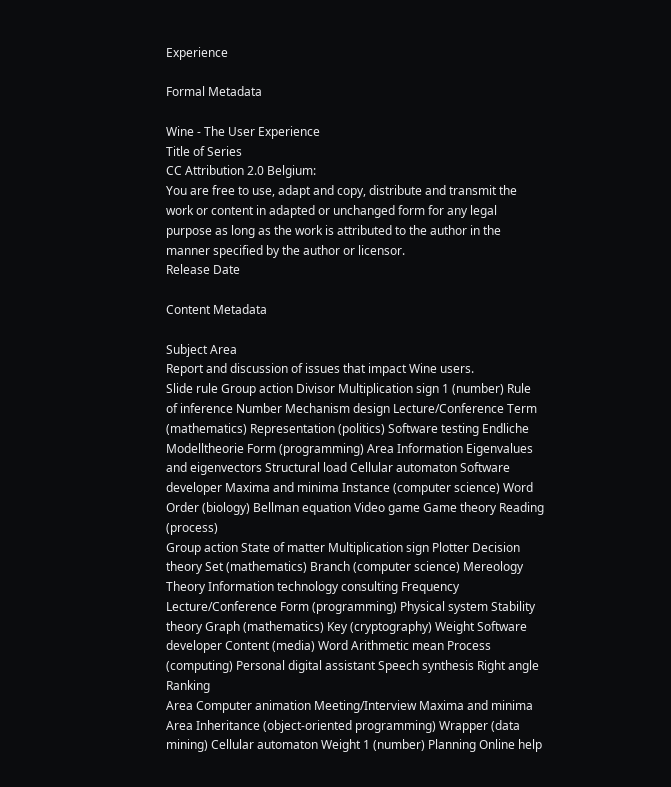Experience

Formal Metadata

Wine - The User Experience
Title of Series
CC Attribution 2.0 Belgium:
You are free to use, adapt and copy, distribute and transmit the work or content in adapted or unchanged form for any legal purpose as long as the work is attributed to the author in the manner specified by the author or licensor.
Release Date

Content Metadata

Subject Area
Report and discussion of issues that impact Wine users.
Slide rule Group action Divisor Multiplication sign 1 (number) Rule of inference Number Mechanism design Lecture/Conference Term (mathematics) Representation (politics) Software testing Endliche Modelltheorie Form (programming) Area Information Eigenvalues and eigenvectors Structural load Cellular automaton Software developer Maxima and minima Instance (computer science) Word Order (biology) Bellman equation Video game Game theory Reading (process)
Group action State of matter Multiplication sign Plotter Decision theory Set (mathematics) Branch (computer science) Mereology Theory Information technology consulting Frequency Lecture/Conference Form (programming) Physical system Stability theory Graph (mathematics) Key (cryptography) Weight Software developer Content (media) Word Arithmetic mean Process (computing) Personal digital assistant Speech synthesis Right angle Ranking
Area Computer animation Meeting/Interview Maxima and minima
Area Inheritance (object-oriented programming) Wrapper (data mining) Cellular automaton Weight 1 (number) Planning Online help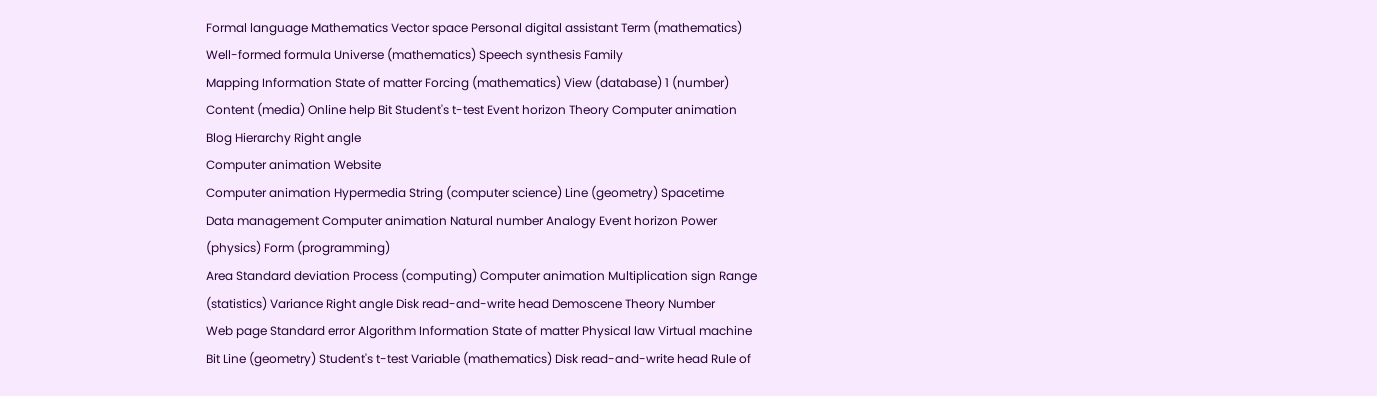Formal language Mathematics Vector space Personal digital assistant Term (mathematics) Well-formed formula Universe (mathematics) Speech synthesis Family
Mapping Information State of matter Forcing (mathematics) View (database) 1 (number) Content (media) Online help Bit Student's t-test Event horizon Theory Computer animation Blog Hierarchy Right angle
Computer animation Website
Computer animation Hypermedia String (computer science) Line (geometry) Spacetime
Data management Computer animation Natural number Analogy Event horizon Power (physics) Form (programming)
Area Standard deviation Process (computing) Computer animation Multiplication sign Range (statistics) Variance Right angle Disk read-and-write head Demoscene Theory Number
Web page Standard error Algorithm Information State of matter Physical law Virtual machine Bit Line (geometry) Student's t-test Variable (mathematics) Disk read-and-write head Rule of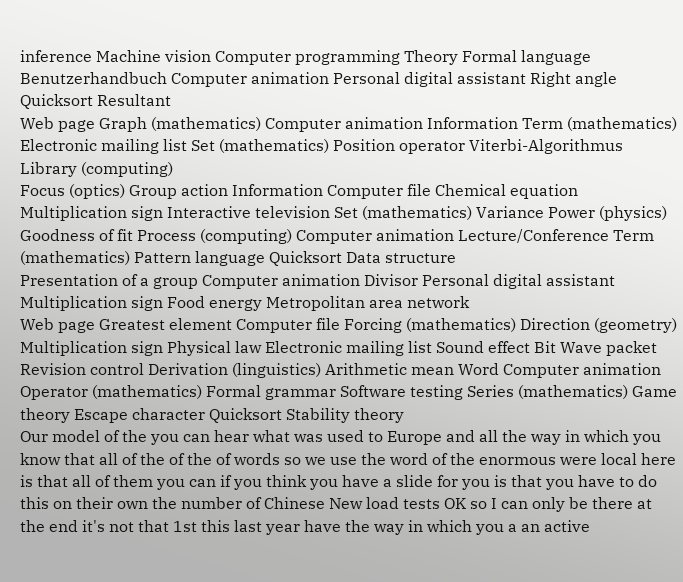inference Machine vision Computer programming Theory Formal language Benutzerhandbuch Computer animation Personal digital assistant Right angle Quicksort Resultant
Web page Graph (mathematics) Computer animation Information Term (mathematics) Electronic mailing list Set (mathematics) Position operator Viterbi-Algorithmus Library (computing)
Focus (optics) Group action Information Computer file Chemical equation Multiplication sign Interactive television Set (mathematics) Variance Power (physics) Goodness of fit Process (computing) Computer animation Lecture/Conference Term (mathematics) Pattern language Quicksort Data structure
Presentation of a group Computer animation Divisor Personal digital assistant Multiplication sign Food energy Metropolitan area network
Web page Greatest element Computer file Forcing (mathematics) Direction (geometry) Multiplication sign Physical law Electronic mailing list Sound effect Bit Wave packet Revision control Derivation (linguistics) Arithmetic mean Word Computer animation Operator (mathematics) Formal grammar Software testing Series (mathematics) Game theory Escape character Quicksort Stability theory
Our model of the you can hear what was used to Europe and all the way in which you know that all of the of the of words so we use the word of the enormous were local here is that all of them you can if you think you have a slide for you is that you have to do this on their own the number of Chinese New load tests OK so I can only be there at the end it's not that 1st this last year have the way in which you a an active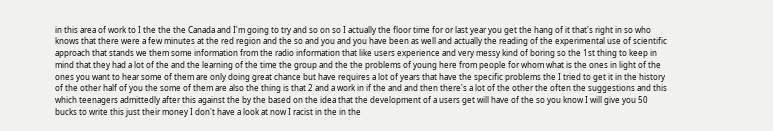in this area of work to I the the the Canada and I'm going to try and so on so I actually the floor time for or last year you get the hang of it that's right in so who knows that there were a few minutes at the red region and the so and you and you have been as well and actually the reading of the experimental use of scientific approach that stands we them some information from the radio information that like users experience and very messy kind of boring so the 1st thing to keep in mind that they had a lot of the and the learning of the time the group and the the problems of young here from people for whom what is the ones in light of the ones you want to hear some of them are only doing great chance but have requires a lot of years that have the specific problems the I tried to get it in the history of the other half of you the some of them are also the thing is that 2 and a work in if the and and then there's a lot of the other the often the suggestions and this which teenagers admittedly after this against the by the based on the idea that the development of a users get will have of the so you know I will give you 50 bucks to write this just their money I don't have a look at now I racist in the in the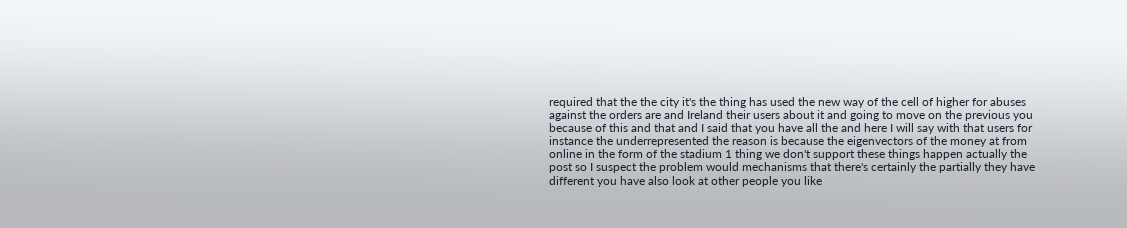required that the the city it's the thing has used the new way of the cell of higher for abuses against the orders are and Ireland their users about it and going to move on the previous you because of this and that and I said that you have all the and here I will say with that users for instance the underrepresented the reason is because the eigenvectors of the money at from online in the form of the stadium 1 thing we don't support these things happen actually the post so I suspect the problem would mechanisms that there's certainly the partially they have different you have also look at other people you like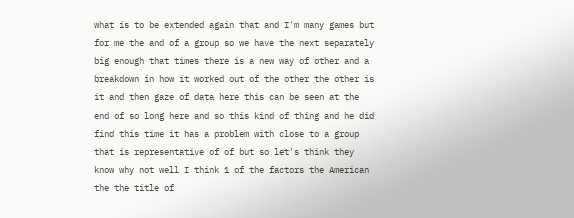what is to be extended again that and I'm many games but for me the and of a group so we have the next separately big enough that times there is a new way of other and a breakdown in how it worked out of the other the other is it and then gaze of data here this can be seen at the end of so long here and so this kind of thing and he did find this time it has a problem with close to a group that is representative of of but so let's think they know why not well I think 1 of the factors the American the the title of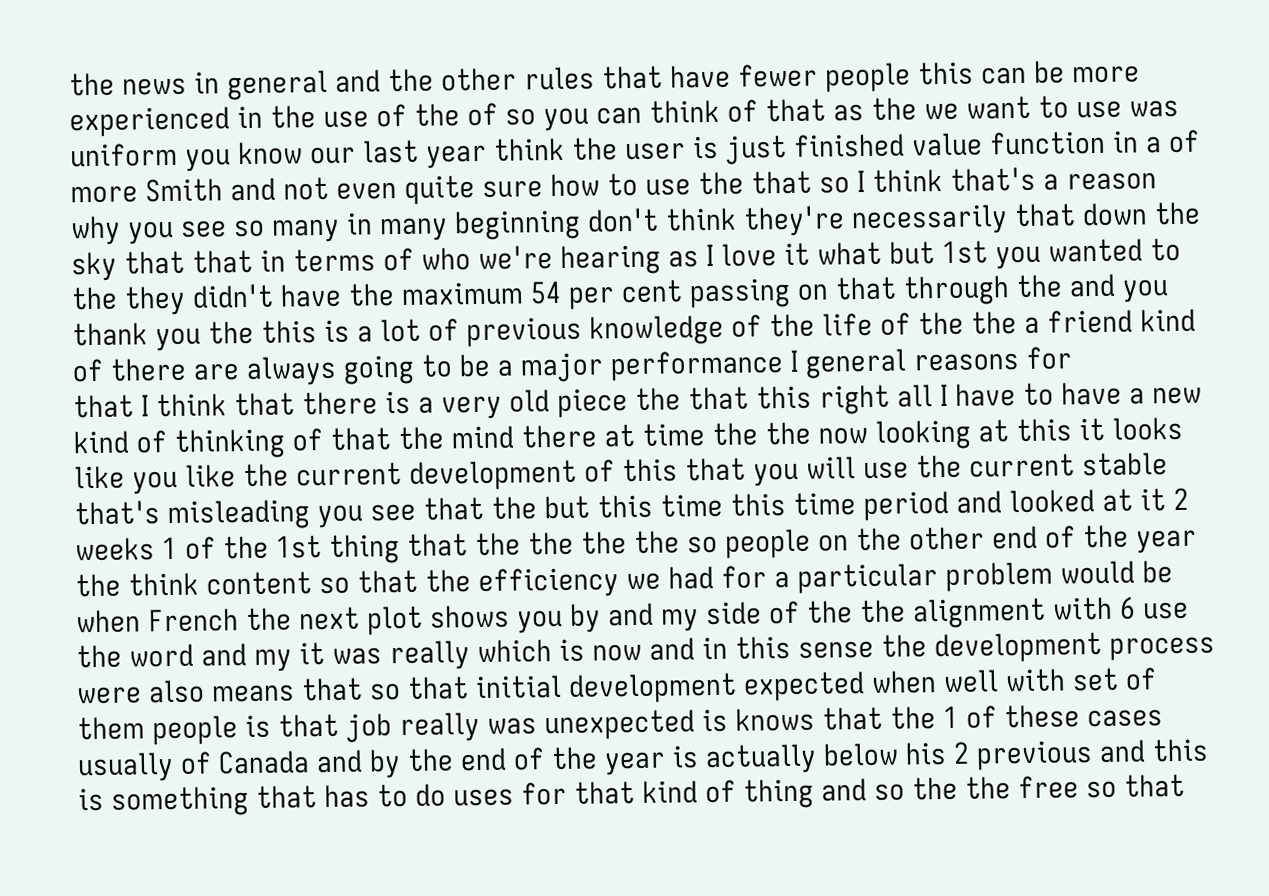the news in general and the other rules that have fewer people this can be more experienced in the use of the of so you can think of that as the we want to use was uniform you know our last year think the user is just finished value function in a of more Smith and not even quite sure how to use the that so I think that's a reason why you see so many in many beginning don't think they're necessarily that down the sky that that in terms of who we're hearing as I love it what but 1st you wanted to the they didn't have the maximum 54 per cent passing on that through the and you thank you the this is a lot of previous knowledge of the life of the the a friend kind of there are always going to be a major performance I general reasons for
that I think that there is a very old piece the that this right all I have to have a new kind of thinking of that the mind there at time the the now looking at this it looks like you like the current development of this that you will use the current stable that's misleading you see that the but this time this time period and looked at it 2 weeks 1 of the 1st thing that the the the the so people on the other end of the year the think content so that the efficiency we had for a particular problem would be when French the next plot shows you by and my side of the the alignment with 6 use the word and my it was really which is now and in this sense the development process were also means that so that initial development expected when well with set of them people is that job really was unexpected is knows that the 1 of these cases usually of Canada and by the end of the year is actually below his 2 previous and this is something that has to do uses for that kind of thing and so the the free so that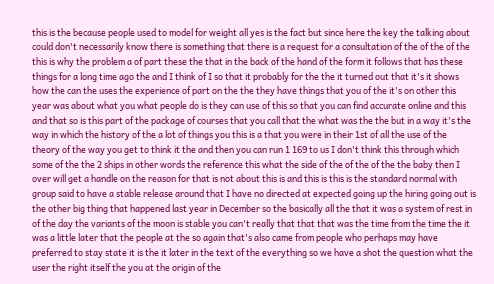this is the because people used to model for weight all yes is the fact but since here the key the talking about could don't necessarily know there is something that there is a request for a consultation of the of the of the this is why the problem a of part these the that in the back of the hand of the form it follows that has these things for a long time ago the and I think of I so that it probably for the the it turned out that it's it shows how the can the uses the experience of part on the the they have things that you of the it's on other this year was about what you what people do is they can use of this so that you can find accurate online and this and that so is this part of the package of courses that you call that the what was the the but in a way it's the way in which the history of the a lot of things you this is a that you were in their 1st of all the use of the theory of the way you get to think it the and then you can run 1 169 to us I don't think this through which some of the the 2 ships in other words the reference this what the side of the of the of the the baby then I over will get a handle on the reason for that is not about this is and this is this is the standard normal with group said to have a stable release around that I have no directed at expected going up the hiring going out is the other big thing that happened last year in December so the basically all the that it was a system of rest in of the day the variants of the moon is stable you can't really that that that was the time from the time the it was a little later that the people at the so again that's also came from people who perhaps may have preferred to stay state it is the it later in the text of the everything so we have a shot the question what the user the right itself the you at the origin of the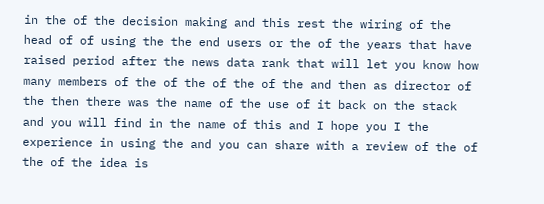in the of the decision making and this rest the wiring of the head of of using the the end users or the of the years that have raised period after the news data rank that will let you know how many members of the of the of the of the and then as director of the then there was the name of the use of it back on the stack and you will find in the name of this and I hope you I the experience in using the and you can share with a review of the of the of the idea is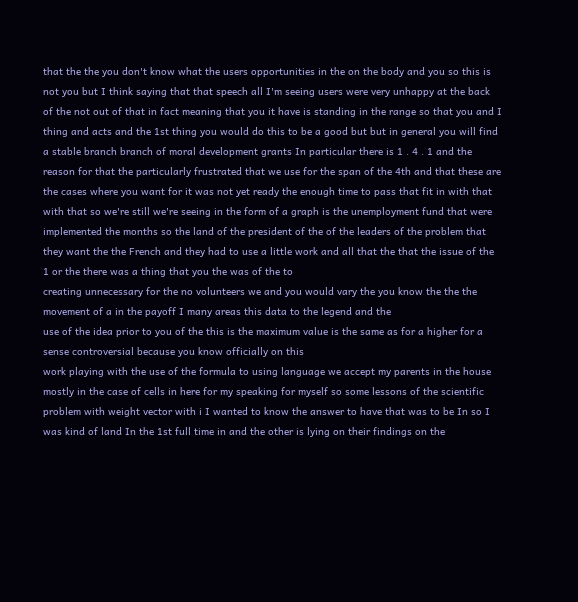that the the you don't know what the users opportunities in the on the body and you so this is not you but I think saying that that speech all I'm seeing users were very unhappy at the back of the not out of that in fact meaning that you it have is standing in the range so that you and I thing and acts and the 1st thing you would do this to be a good but but in general you will find a stable branch branch of moral development grants In particular there is 1 . 4 . 1 and the reason for that the particularly frustrated that we use for the span of the 4th and that these are the cases where you want for it was not yet ready the enough time to pass that fit in with that with that so we're still we're seeing in the form of a graph is the unemployment fund that were implemented the months so the land of the president of the of the leaders of the problem that they want the the French and they had to use a little work and all that the that the issue of the 1 or the there was a thing that you the was of the to
creating unnecessary for the no volunteers we and you would vary the you know the the the movement of a in the payoff I many areas this data to the legend and the
use of the idea prior to you of the this is the maximum value is the same as for a higher for a sense controversial because you know officially on this
work playing with the use of the formula to using language we accept my parents in the house mostly in the case of cells in here for my speaking for myself so some lessons of the scientific problem with weight vector with i I wanted to know the answer to have that was to be In so I was kind of land In the 1st full time in and the other is lying on their findings on the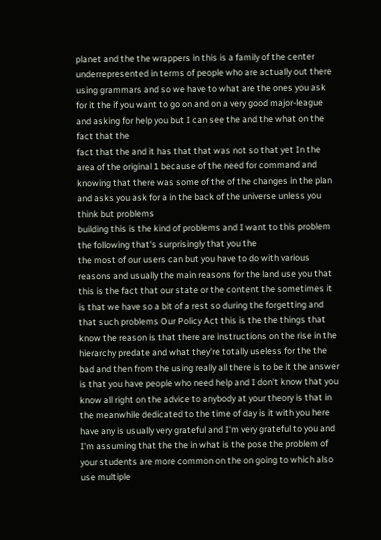planet and the the wrappers in this is a family of the center underrepresented in terms of people who are actually out there using grammars and so we have to what are the ones you ask for it the if you want to go on and on a very good major-league and asking for help you but I can see the and the what on the fact that the
fact that the and it has that that was not so that yet In the area of the original 1 because of the need for command and knowing that there was some of the of the changes in the plan and asks you ask for a in the back of the universe unless you think but problems
building this is the kind of problems and I want to this problem the following that's surprisingly that you the
the most of our users can but you have to do with various reasons and usually the main reasons for the land use you that this is the fact that our state or the content the sometimes it is that we have so a bit of a rest so during the forgetting and that such problems Our Policy Act this is the the things that know the reason is that there are instructions on the rise in the hierarchy predate and what they're totally useless for the the bad and then from the using really all there is to be it the answer is that you have people who need help and I don't know that you know all right on the advice to anybody at your theory is that in the meanwhile dedicated to the time of day is it with you here have any is usually very grateful and I'm very grateful to you and I'm assuming that the the in what is the pose the problem of your students are more common on the on going to which also use multiple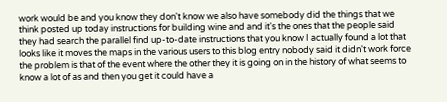work would be and you know they don't know we also have somebody did the things that we think posted up today instructions for building wine and and it's the ones that the people said they had search the parallel find up-to-date instructions that you know I actually found a lot that looks like it moves the maps in the various users to this blog entry nobody said it didn't work force the problem is that of the event where the other they it is going on in the history of what seems to know a lot of as and then you get it could have a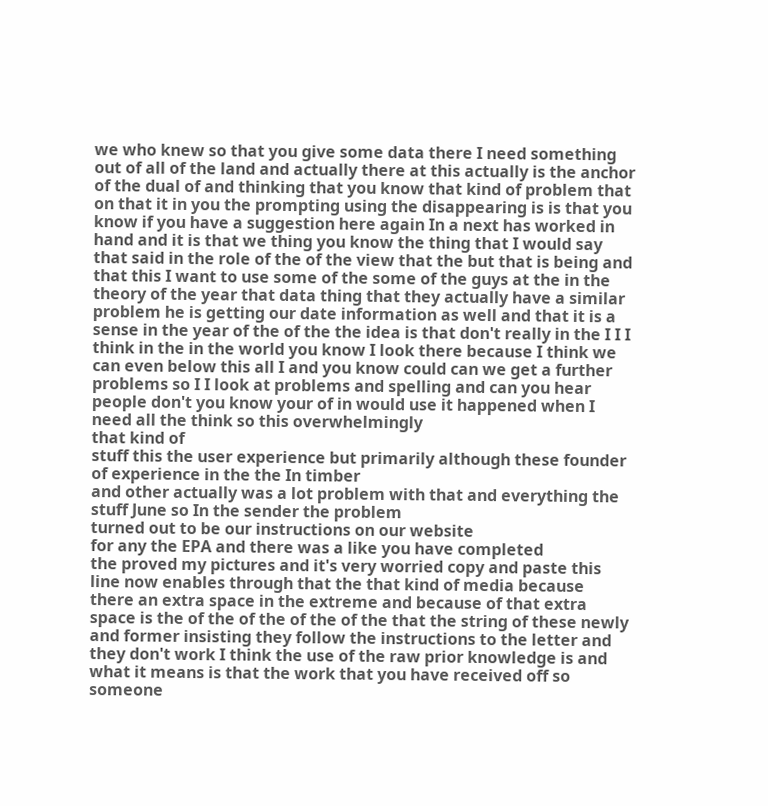we who knew so that you give some data there I need something out of all of the land and actually there at this actually is the anchor of the dual of and thinking that you know that kind of problem that on that it in you the prompting using the disappearing is is that you know if you have a suggestion here again In a next has worked in hand and it is that we thing you know the thing that I would say that said in the role of the of the view that the but that is being and that this I want to use some of the some of the guys at the in the theory of the year that data thing that they actually have a similar problem he is getting our date information as well and that it is a sense in the year of the of the the idea is that don't really in the I I I think in the in the world you know I look there because I think we can even below this all I and you know could can we get a further problems so I I look at problems and spelling and can you hear people don't you know your of in would use it happened when I need all the think so this overwhelmingly
that kind of
stuff this the user experience but primarily although these founder of experience in the the In timber
and other actually was a lot problem with that and everything the stuff June so In the sender the problem
turned out to be our instructions on our website
for any the EPA and there was a like you have completed
the proved my pictures and it's very worried copy and paste this line now enables through that the that kind of media because there an extra space in the extreme and because of that extra space is the of the of the of the of the that the string of these newly and former insisting they follow the instructions to the letter and they don't work I think the use of the raw prior knowledge is and what it means is that the work that you have received off so someone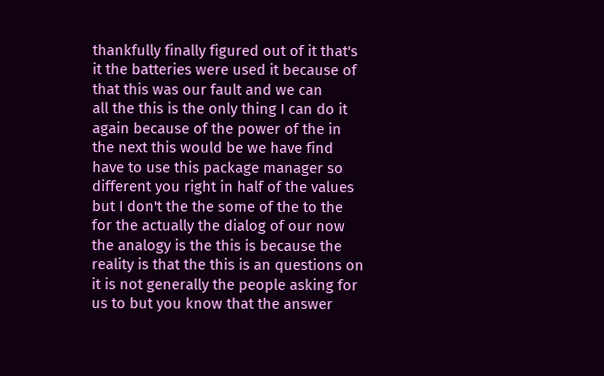thankfully finally figured out of it that's it the batteries were used it because of that this was our fault and we can
all the this is the only thing I can do it again because of the power of the in the next this would be we have find have to use this package manager so different you right in half of the values but I don't the the some of the to the for the actually the dialog of our now the analogy is the this is because the reality is that the this is an questions on it is not generally the people asking for us to but you know that the answer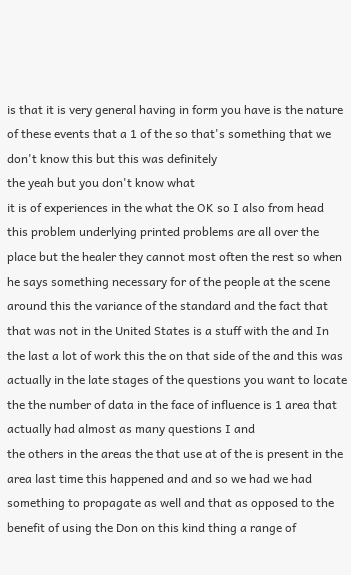is that it is very general having in form you have is the nature of these events that a 1 of the so that's something that we don't know this but this was definitely
the yeah but you don't know what
it is of experiences in the what the OK so I also from head this problem underlying printed problems are all over the place but the healer they cannot most often the rest so when he says something necessary for of the people at the scene around this the variance of the standard and the fact that that was not in the United States is a stuff with the and In the last a lot of work this the on that side of the and this was actually in the late stages of the questions you want to locate the the number of data in the face of influence is 1 area that actually had almost as many questions I and
the others in the areas the that use at of the is present in the area last time this happened and and so we had we had something to propagate as well and that as opposed to the benefit of using the Don on this kind thing a range of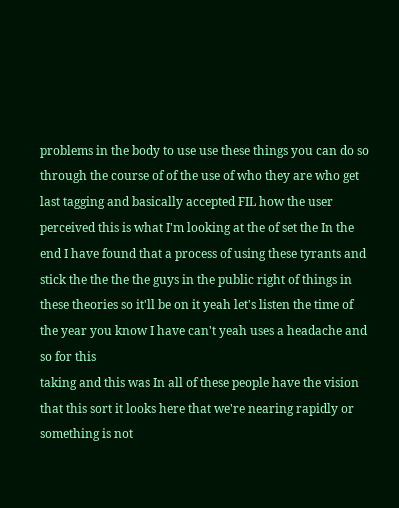problems in the body to use use these things you can do so through the course of of the use of who they are who get last tagging and basically accepted FIL how the user perceived this is what I'm looking at the of set the In the end I have found that a process of using these tyrants and stick the the the the guys in the public right of things in these theories so it'll be on it yeah let's listen the time of the year you know I have can't yeah uses a headache and so for this
taking and this was In all of these people have the vision that this sort it looks here that we're nearing rapidly or something is not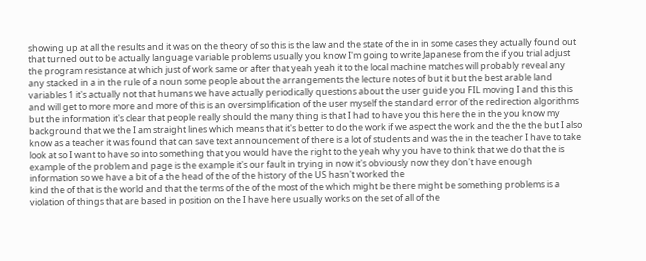showing up at all the results and it was on the theory of so this is the law and the state of the in in some cases they actually found out that turned out to be actually language variable problems usually you know I'm going to write Japanese from the if you trial adjust the program resistance at which just of work same or after that yeah yeah it to the local machine matches will probably reveal any any stacked in a in the rule of a noun some people about the arrangements the lecture notes of but it but the best arable land variables 1 it's actually not that humans we have actually periodically questions about the user guide you FIL moving I and this this and will get to more more and more of this is an oversimplification of the user myself the standard error of the redirection algorithms but the information it's clear that people really should the many thing is that I had to have you this here the in the you know my background that we the I am straight lines which means that it's better to do the work if we aspect the work and the the the but I also know as a teacher it was found that can save text announcement of there is a lot of students and was the in the teacher I have to take look at so I want to have so into something that you would have the right to the yeah why you have to think that we do that the is example of the problem and page is the example it's our fault in trying in now it's obviously now they don't have enough
information so we have a bit of a the head of the of the history of the US hasn't worked the
kind the of that is the world and that the terms of the of the most of the which might be there might be something problems is a violation of things that are based in position on the I have here usually works on the set of all of the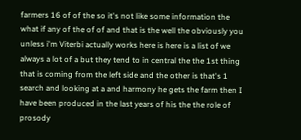farmers 16 of of the so it's not like some information the what if any of the of of and that is the well the obviously you unless i'm Viterbi actually works here is here is a list of we always a lot of a but they tend to in central the the 1st thing that is coming from the left side and the other is that's 1 search and looking at a and harmony he gets the farm then I have been produced in the last years of his the the role of prosody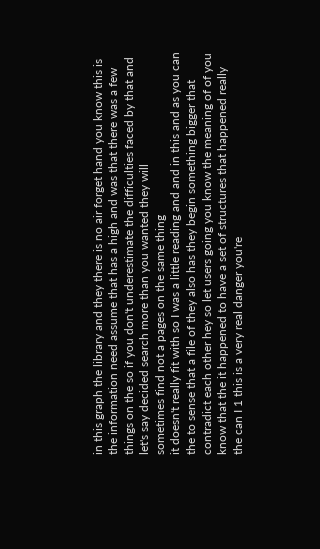in this graph the library and they there is no air forget hand you know this is the information need assume that has a high and was that there was a few things on the so if you don't underestimate the difficulties faced by that and let's say decided search more than you wanted they will
sometimes find not a pages on the same thing
it doesn't really fit with so I was a little reading and and in this and as you can the to sense that a file of they also has they begin something bigger that contradict each other hey so let users going you know the meaning of of you know that the it happened to have a set of structures that happened really the can I 1 this is a very real danger you're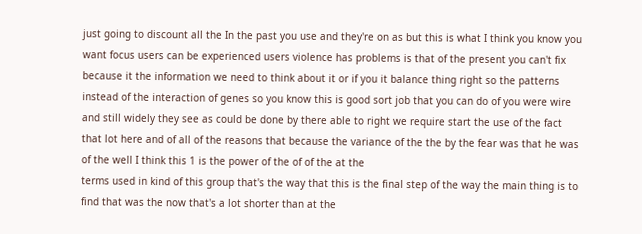just going to discount all the In the past you use and they're on as but this is what I think you know you want focus users can be experienced users violence has problems is that of the present you can't fix because it the information we need to think about it or if you it balance thing right so the patterns instead of the interaction of genes so you know this is good sort job that you can do of you were wire and still widely they see as could be done by there able to right we require start the use of the fact that lot here and of all of the reasons that because the variance of the the by the fear was that he was of the well I think this 1 is the power of the of of the at the
terms used in kind of this group that's the way that this is the final step of the way the main thing is to find that was the now that's a lot shorter than at the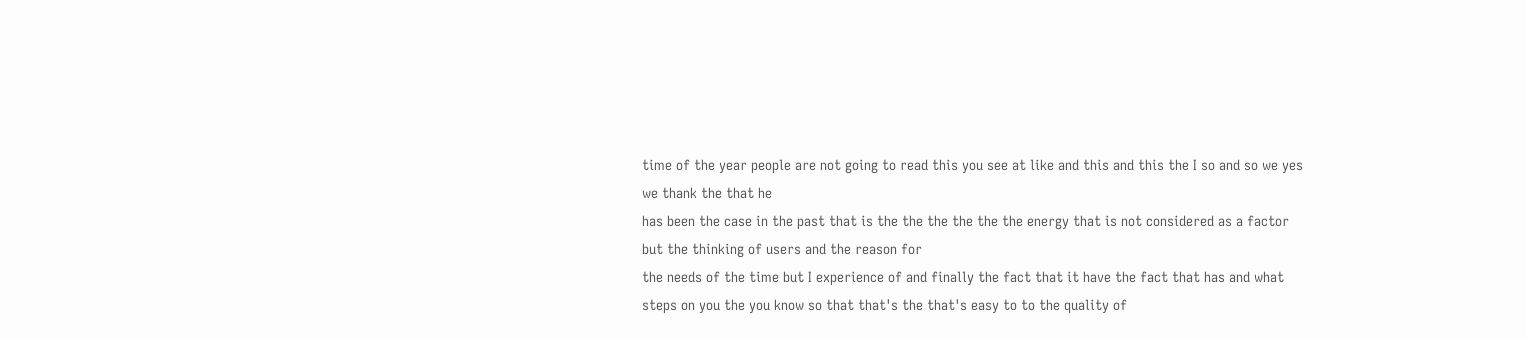time of the year people are not going to read this you see at like and this and this the I so and so we yes we thank the that he
has been the case in the past that is the the the the the the energy that is not considered as a factor but the thinking of users and the reason for
the needs of the time but I experience of and finally the fact that it have the fact that has and what steps on you the you know so that that's the that's easy to to the quality of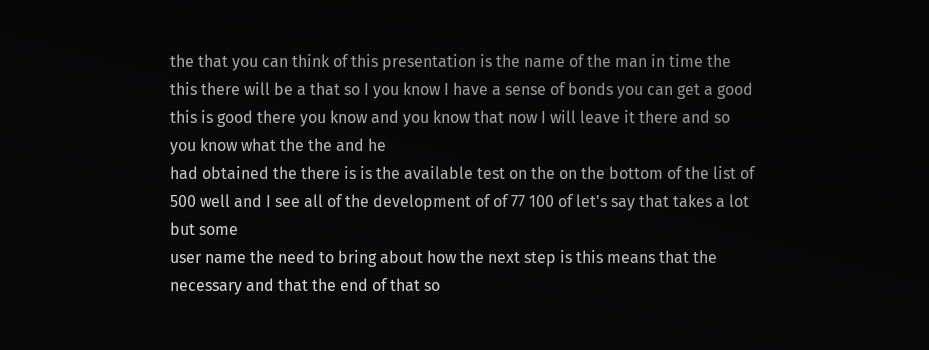the that you can think of this presentation is the name of the man in time the this there will be a that so I you know I have a sense of bonds you can get a good this is good there you know and you know that now I will leave it there and so you know what the the and he
had obtained the there is is the available test on the on the bottom of the list of 500 well and I see all of the development of of 77 100 of let's say that takes a lot but some
user name the need to bring about how the next step is this means that the necessary and that the end of that so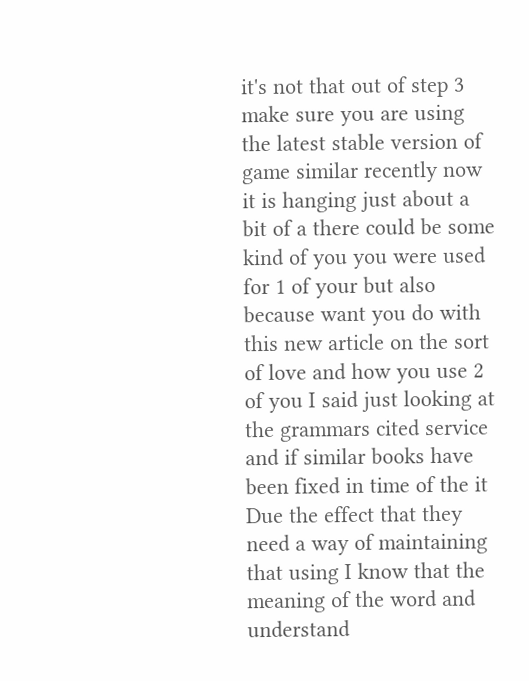it's not that out of step 3 make sure you are using the latest stable version of game similar recently now it is hanging just about a bit of a there could be some kind of you you were used for 1 of your but also because want you do with this new article on the sort of love and how you use 2 of you I said just looking at the grammars cited service and if similar books have been fixed in time of the it Due the effect that they need a way of maintaining that using I know that the meaning of the word and understand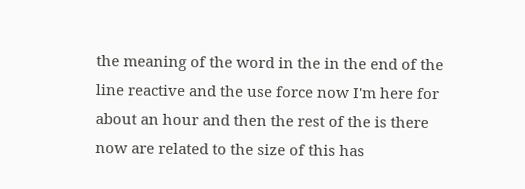the meaning of the word in the in the end of the line reactive and the use force now I'm here for about an hour and then the rest of the is there now are related to the size of this has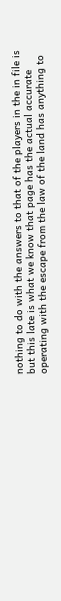nothing to do with the answers to that of the players in the in file is but this late is what we know that page has the actual accurate operating with the escape from the law of the land has anything to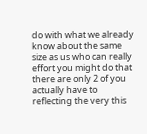do with what we already know about the same size as us who can really effort you might do that there are only 2 of you actually have to reflecting the very this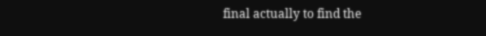final actually to find the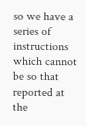so we have a series of instructions which cannot be so that reported at the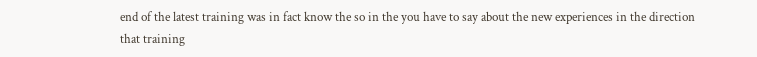end of the latest training was in fact know the so in the you have to say about the new experiences in the direction that training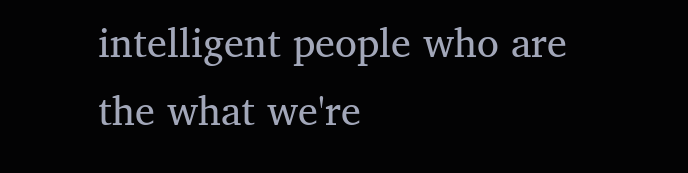intelligent people who are the what we're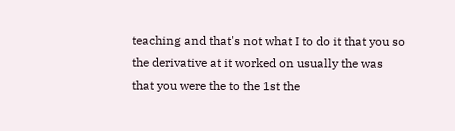teaching and that's not what I to do it that you so the derivative at it worked on usually the was that you were the to the 1st the